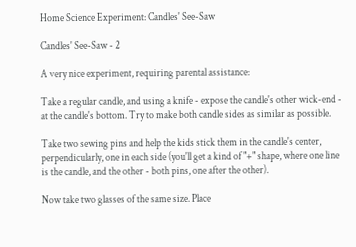Home Science Experiment: Candles' See-Saw

Candles' See-Saw - 2

A very nice experiment, requiring parental assistance:

Take a regular candle, and using a knife - expose the candle's other wick-end - at the candle's bottom. Try to make both candle sides as similar as possible.

Take two sewing pins and help the kids stick them in the candle's center, perpendicularly, one in each side (you'll get a kind of "+" shape, where one line is the candle, and the other - both pins, one after the other).

Now take two glasses of the same size. Place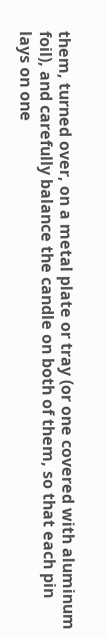them, turned over, on a metal plate or tray (or one covered with aluminum foil), and carefully balance the candle on both of them, so that each pin lays on one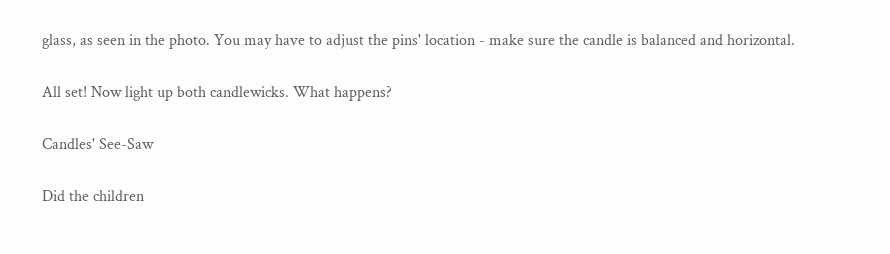glass, as seen in the photo. You may have to adjust the pins' location - make sure the candle is balanced and horizontal.

All set! Now light up both candlewicks. What happens?

Candles' See-Saw

Did the children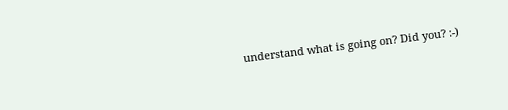understand what is going on? Did you? :-)